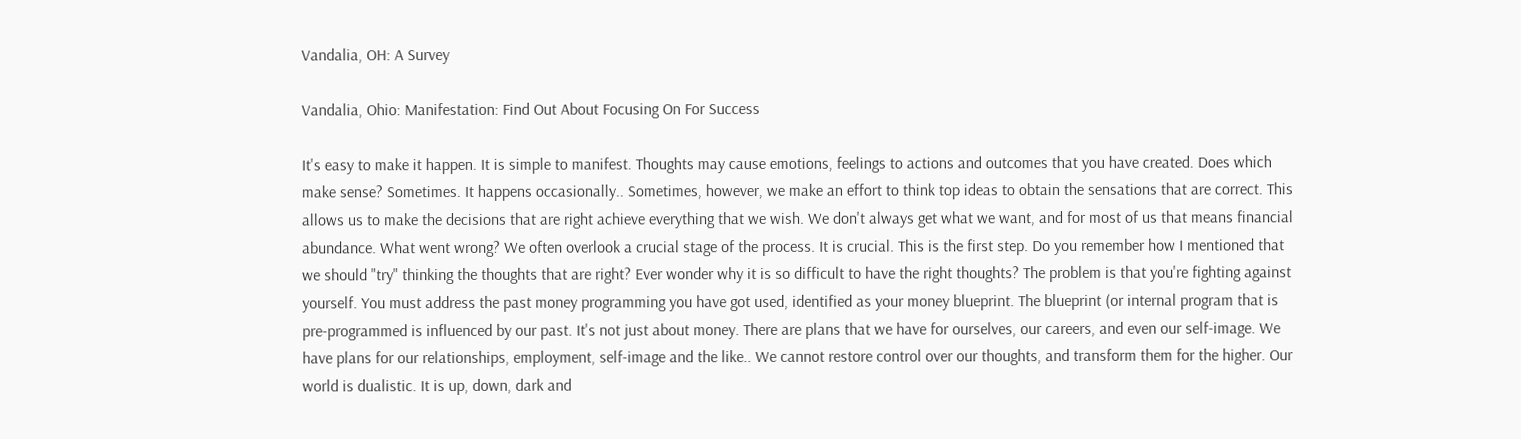Vandalia, OH: A Survey

Vandalia, Ohio: Manifestation: Find Out About Focusing On For Success

It's easy to make it happen. It is simple to manifest. Thoughts may cause emotions, feelings to actions and outcomes that you have created. Does which make sense? Sometimes. It happens occasionally.. Sometimes, however, we make an effort to think top ideas to obtain the sensations that are correct. This allows us to make the decisions that are right achieve everything that we wish. We don't always get what we want, and for most of us that means financial abundance. What went wrong? We often overlook a crucial stage of the process. It is crucial. This is the first step. Do you remember how I mentioned that we should "try" thinking the thoughts that are right? Ever wonder why it is so difficult to have the right thoughts? The problem is that you're fighting against yourself. You must address the past money programming you have got used, identified as your money blueprint. The blueprint (or internal program that is pre-programmed is influenced by our past. It's not just about money. There are plans that we have for ourselves, our careers, and even our self-image. We have plans for our relationships, employment, self-image and the like.. We cannot restore control over our thoughts, and transform them for the higher. Our world is dualistic. It is up, down, dark and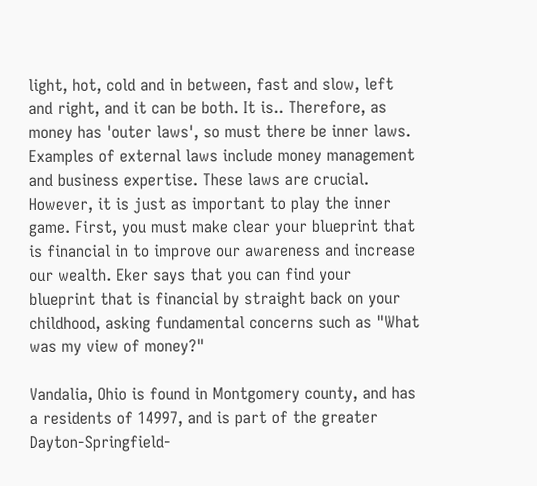light, hot, cold and in between, fast and slow, left and right, and it can be both. It is.. Therefore, as money has 'outer laws', so must there be inner laws. Examples of external laws include money management and business expertise. These laws are crucial. However, it is just as important to play the inner game. First, you must make clear your blueprint that is financial in to improve our awareness and increase our wealth. Eker says that you can find your blueprint that is financial by straight back on your childhood, asking fundamental concerns such as "What was my view of money?"

Vandalia, Ohio is found in Montgomery county, and has a residents of 14997, and is part of the greater Dayton-Springfield-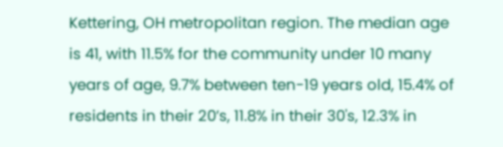Kettering, OH metropolitan region. The median age is 41, with 11.5% for the community under 10 many years of age, 9.7% between ten-19 years old, 15.4% of residents in their 20’s, 11.8% in their 30's, 12.3% in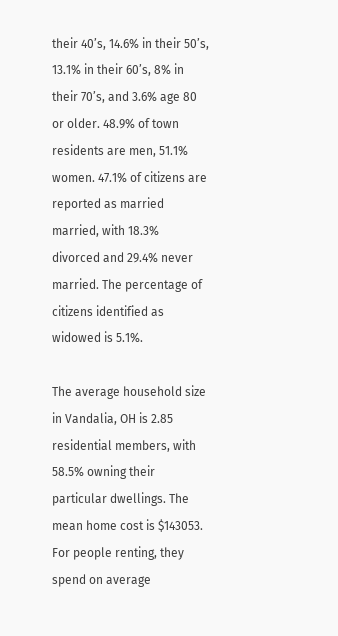their 40’s, 14.6% in their 50’s, 13.1% in their 60’s, 8% in their 70’s, and 3.6% age 80 or older. 48.9% of town residents are men, 51.1% women. 47.1% of citizens are reported as married married, with 18.3% divorced and 29.4% never married. The percentage of citizens identified as widowed is 5.1%.

The average household size in Vandalia, OH is 2.85 residential members, with 58.5% owning their particular dwellings. The mean home cost is $143053. For people renting, they spend on average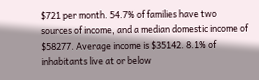$721 per month. 54.7% of families have two sources of income, and a median domestic income of $58277. Average income is $35142. 8.1% of inhabitants live at or below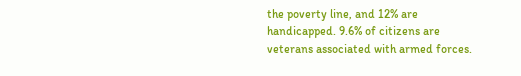the poverty line, and 12% are handicapped. 9.6% of citizens are veterans associated with armed forces.